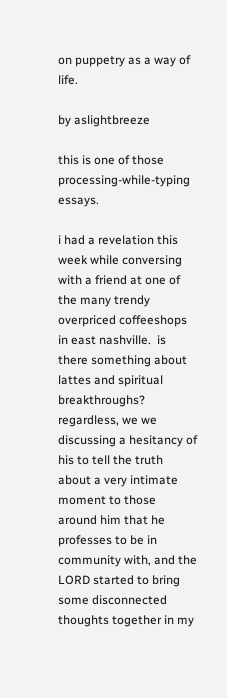on puppetry as a way of life.

by aslightbreeze

this is one of those processing-while-typing essays.

i had a revelation this week while conversing with a friend at one of the many trendy overpriced coffeeshops in east nashville.  is there something about lattes and spiritual breakthroughs?  regardless, we we discussing a hesitancy of his to tell the truth about a very intimate moment to those around him that he professes to be in community with, and the LORD started to bring some disconnected thoughts together in my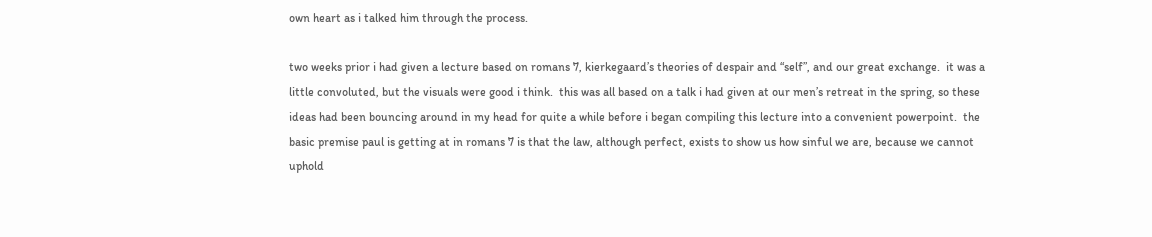own heart as i talked him through the process.

two weeks prior i had given a lecture based on romans 7, kierkegaard’s theories of despair and “self”, and our great exchange.  it was a little convoluted, but the visuals were good i think.  this was all based on a talk i had given at our men’s retreat in the spring, so these ideas had been bouncing around in my head for quite a while before i began compiling this lecture into a convenient powerpoint.  the basic premise paul is getting at in romans 7 is that the law, although perfect, exists to show us how sinful we are, because we cannot uphold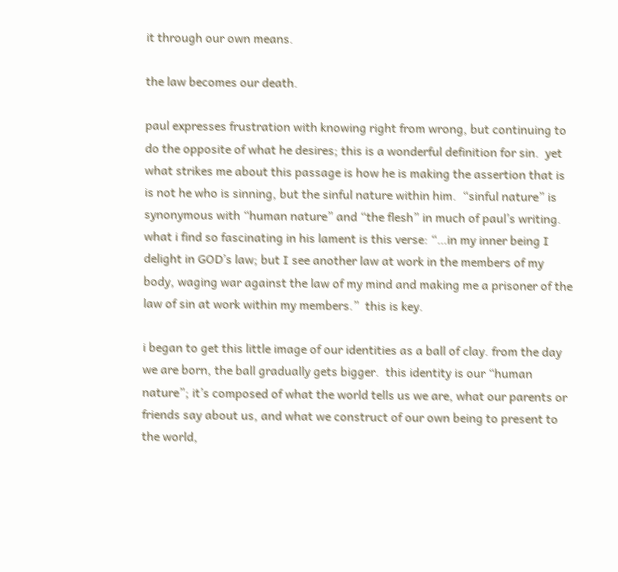it through our own means.

the law becomes our death.

paul expresses frustration with knowing right from wrong, but continuing to do the opposite of what he desires; this is a wonderful definition for sin.  yet what strikes me about this passage is how he is making the assertion that is is not he who is sinning, but the sinful nature within him.  “sinful nature” is synonymous with “human nature” and “the flesh” in much of paul’s writing.  what i find so fascinating in his lament is this verse: “…in my inner being I delight in GOD’s law; but I see another law at work in the members of my body, waging war against the law of my mind and making me a prisoner of the law of sin at work within my members.”  this is key.

i began to get this little image of our identities as a ball of clay. from the day we are born, the ball gradually gets bigger.  this identity is our “human nature”; it’s composed of what the world tells us we are, what our parents or friends say about us, and what we construct of our own being to present to the world,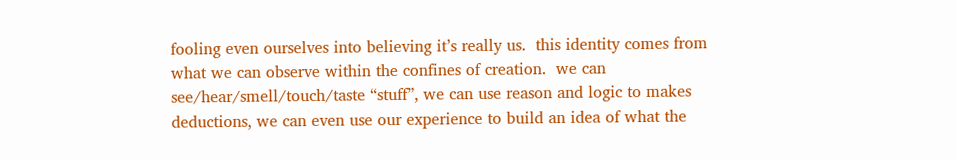fooling even ourselves into believing it’s really us.  this identity comes from what we can observe within the confines of creation.  we can see/hear/smell/touch/taste “stuff”, we can use reason and logic to makes deductions, we can even use our experience to build an idea of what the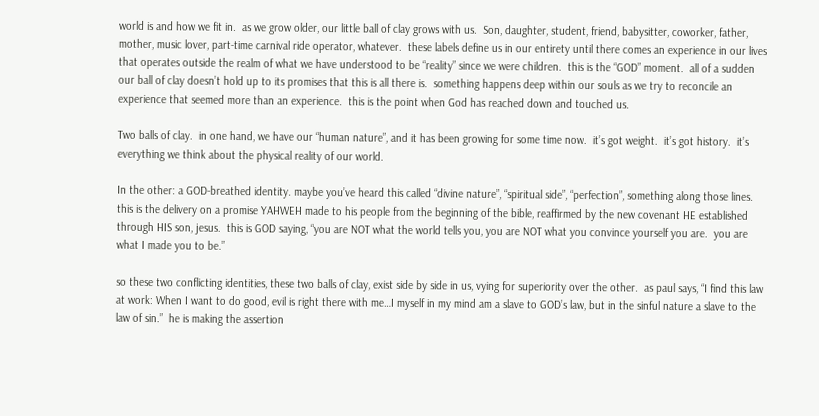world is and how we fit in.  as we grow older, our little ball of clay grows with us.  Son, daughter, student, friend, babysitter, coworker, father, mother, music lover, part-time carnival ride operator, whatever.  these labels define us in our entirety until there comes an experience in our lives that operates outside the realm of what we have understood to be “reality” since we were children.  this is the “GOD” moment.  all of a sudden our ball of clay doesn’t hold up to its promises that this is all there is.  something happens deep within our souls as we try to reconcile an experience that seemed more than an experience.  this is the point when God has reached down and touched us.

Two balls of clay.  in one hand, we have our “human nature”, and it has been growing for some time now.  it’s got weight.  it’s got history.  it’s everything we think about the physical reality of our world.

In the other: a GOD-breathed identity. maybe you’ve heard this called “divine nature”, “spiritual side”, “perfection”, something along those lines.  this is the delivery on a promise YAHWEH made to his people from the beginning of the bible, reaffirmed by the new covenant HE established through HIS son, jesus.  this is GOD saying, “you are NOT what the world tells you, you are NOT what you convince yourself you are.  you are what I made you to be.”

so these two conflicting identities, these two balls of clay, exist side by side in us, vying for superiority over the other.  as paul says, “I find this law at work: When I want to do good, evil is right there with me…I myself in my mind am a slave to GOD’s law, but in the sinful nature a slave to the law of sin.”  he is making the assertion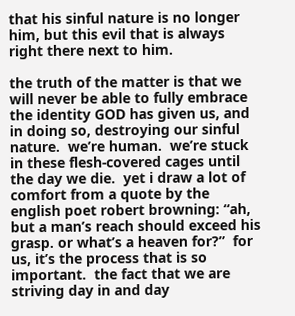that his sinful nature is no longer him, but this evil that is always right there next to him.

the truth of the matter is that we will never be able to fully embrace the identity GOD has given us, and in doing so, destroying our sinful nature.  we’re human.  we’re stuck in these flesh-covered cages until the day we die.  yet i draw a lot of comfort from a quote by the english poet robert browning: “ah, but a man’s reach should exceed his grasp. or what’s a heaven for?”  for us, it’s the process that is so important.  the fact that we are striving day in and day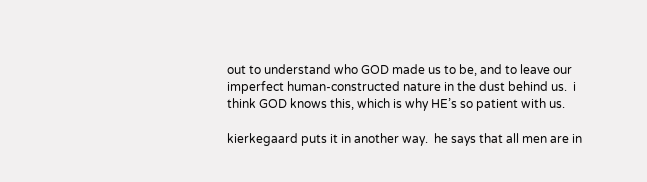out to understand who GOD made us to be, and to leave our imperfect human-constructed nature in the dust behind us.  i think GOD knows this, which is why HE’s so patient with us.

kierkegaard puts it in another way.  he says that all men are in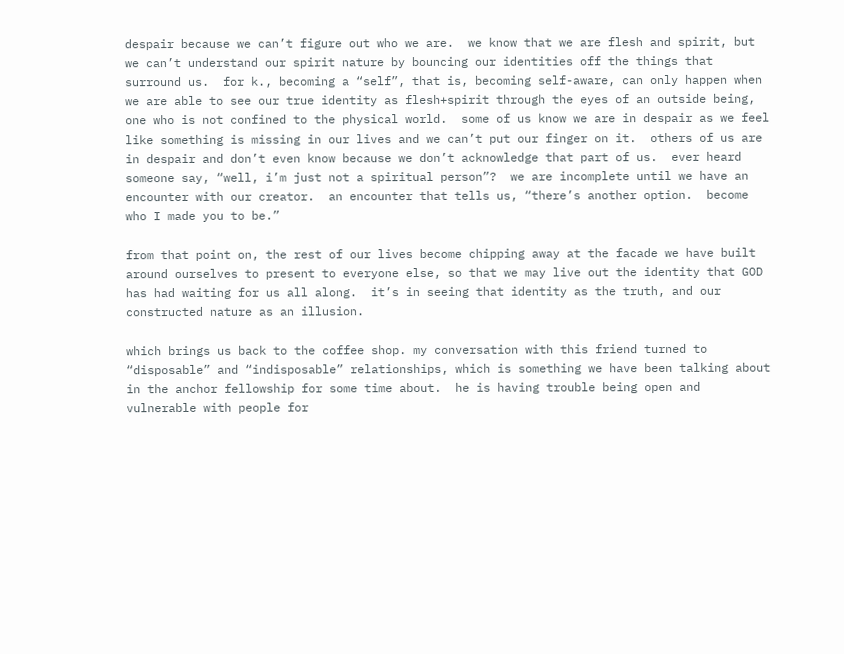despair because we can’t figure out who we are.  we know that we are flesh and spirit, but we can’t understand our spirit nature by bouncing our identities off the things that surround us.  for k., becoming a “self”, that is, becoming self-aware, can only happen when we are able to see our true identity as flesh+spirit through the eyes of an outside being, one who is not confined to the physical world.  some of us know we are in despair as we feel like something is missing in our lives and we can’t put our finger on it.  others of us are in despair and don’t even know because we don’t acknowledge that part of us.  ever heard someone say, “well, i’m just not a spiritual person”?  we are incomplete until we have an encounter with our creator.  an encounter that tells us, “there’s another option.  become who I made you to be.”

from that point on, the rest of our lives become chipping away at the facade we have built around ourselves to present to everyone else, so that we may live out the identity that GOD has had waiting for us all along.  it’s in seeing that identity as the truth, and our constructed nature as an illusion.

which brings us back to the coffee shop. my conversation with this friend turned to “disposable” and “indisposable” relationships, which is something we have been talking about in the anchor fellowship for some time about.  he is having trouble being open and vulnerable with people for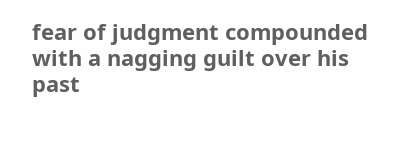fear of judgment compounded with a nagging guilt over his past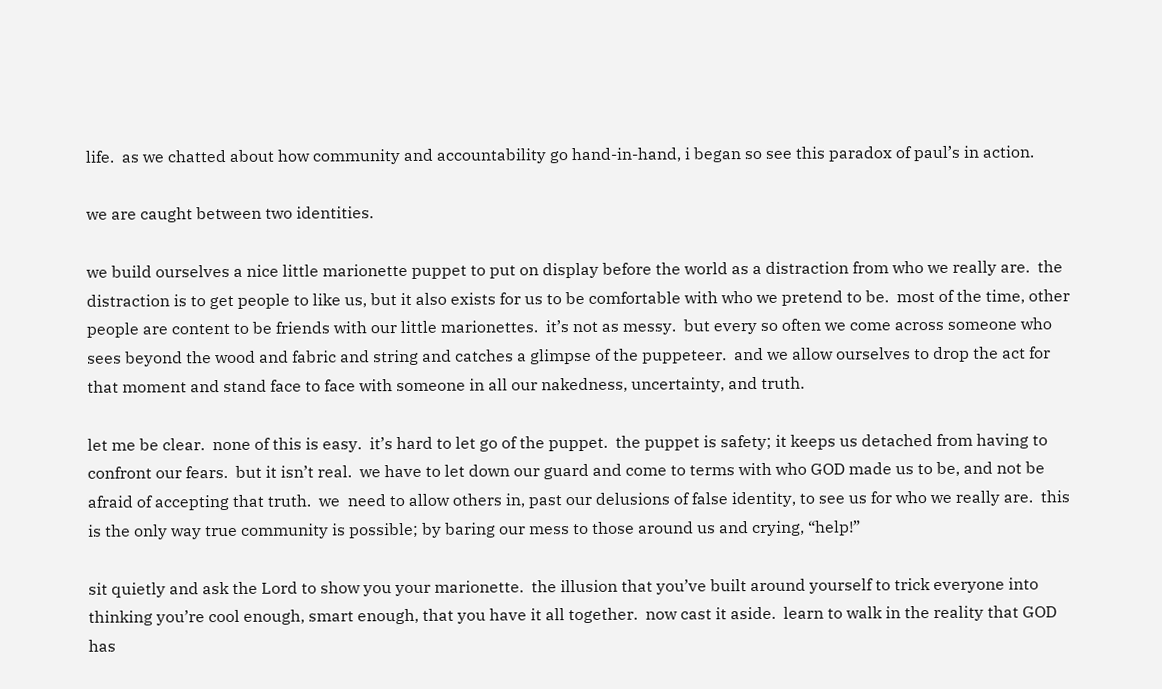life.  as we chatted about how community and accountability go hand-in-hand, i began so see this paradox of paul’s in action.

we are caught between two identities.

we build ourselves a nice little marionette puppet to put on display before the world as a distraction from who we really are.  the distraction is to get people to like us, but it also exists for us to be comfortable with who we pretend to be.  most of the time, other people are content to be friends with our little marionettes.  it’s not as messy.  but every so often we come across someone who sees beyond the wood and fabric and string and catches a glimpse of the puppeteer.  and we allow ourselves to drop the act for that moment and stand face to face with someone in all our nakedness, uncertainty, and truth.

let me be clear.  none of this is easy.  it’s hard to let go of the puppet.  the puppet is safety; it keeps us detached from having to confront our fears.  but it isn’t real.  we have to let down our guard and come to terms with who GOD made us to be, and not be afraid of accepting that truth.  we  need to allow others in, past our delusions of false identity, to see us for who we really are.  this is the only way true community is possible; by baring our mess to those around us and crying, “help!”

sit quietly and ask the Lord to show you your marionette.  the illusion that you’ve built around yourself to trick everyone into thinking you’re cool enough, smart enough, that you have it all together.  now cast it aside.  learn to walk in the reality that GOD has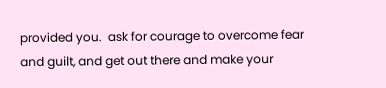provided you.  ask for courage to overcome fear and guilt, and get out there and make your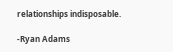relationships indisposable.

-Ryan Adams